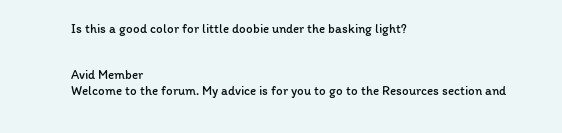Is this a good color for little doobie under the basking light?


Avid Member
Welcome to the forum. My advice is for you to go to the Resources section and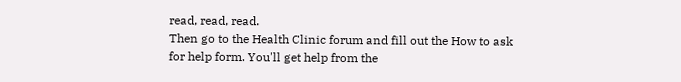read, read, read.
Then go to the Health Clinic forum and fill out the How to ask for help form. You'll get help from the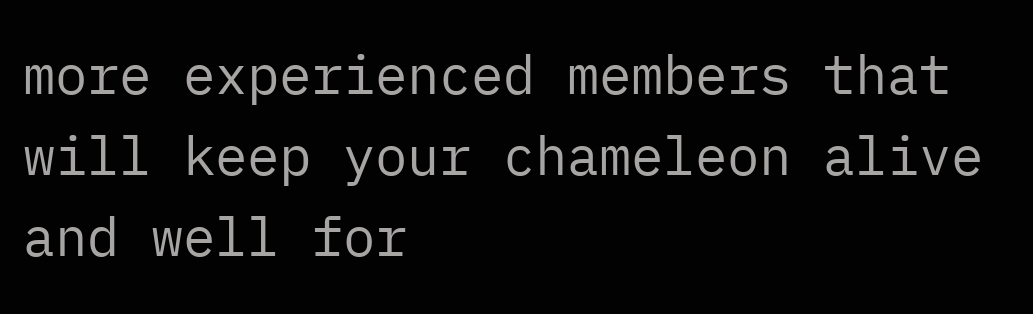more experienced members that will keep your chameleon alive and well for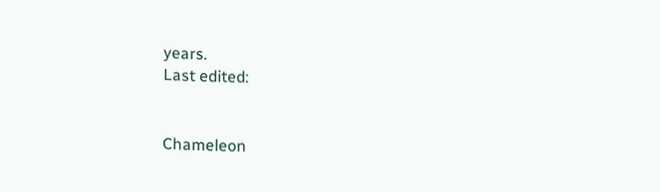years.
Last edited:


Chameleon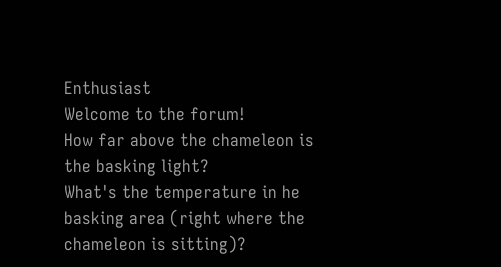Enthusiast
Welcome to the forum!
How far above the chameleon is the basking light?
What's the temperature in he basking area (right where the chameleon is sitting)?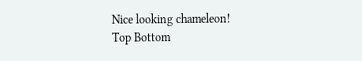Nice looking chameleon!
Top Bottom